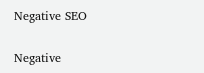Negative SEO

Negative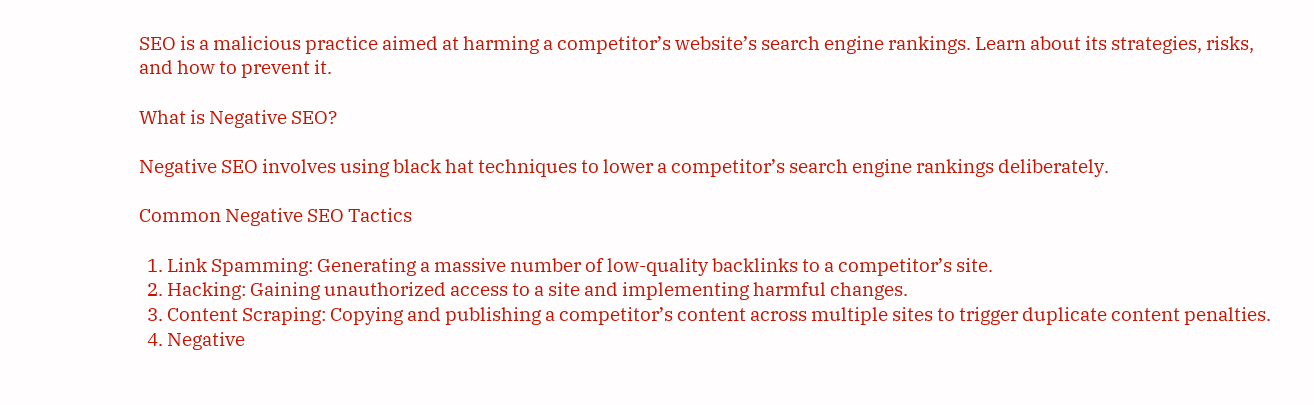SEO is a malicious practice aimed at harming a competitor’s website’s search engine rankings. Learn about its strategies, risks, and how to prevent it.

What is Negative SEO?

Negative SEO involves using black hat techniques to lower a competitor’s search engine rankings deliberately.

Common Negative SEO Tactics

  1. Link Spamming: Generating a massive number of low-quality backlinks to a competitor’s site.
  2. Hacking: Gaining unauthorized access to a site and implementing harmful changes.
  3. Content Scraping: Copying and publishing a competitor’s content across multiple sites to trigger duplicate content penalties.
  4. Negative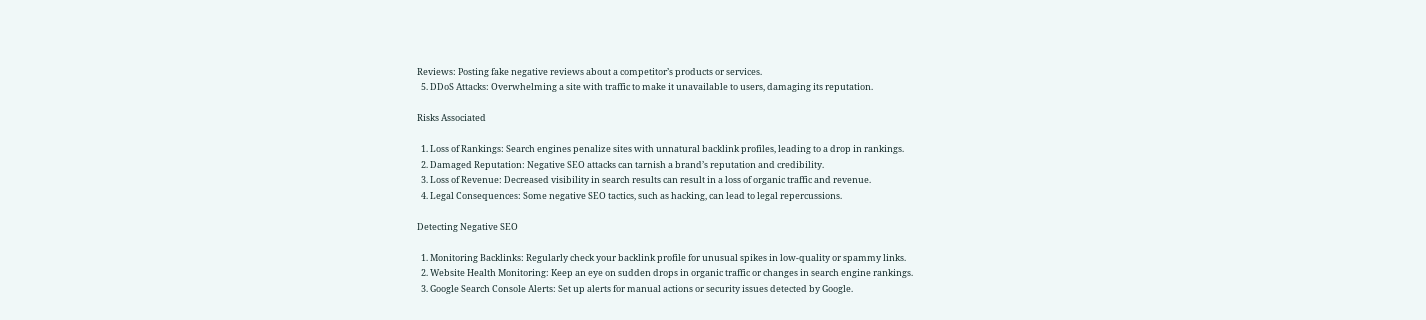Reviews: Posting fake negative reviews about a competitor’s products or services.
  5. DDoS Attacks: Overwhelming a site with traffic to make it unavailable to users, damaging its reputation.

Risks Associated

  1. Loss of Rankings: Search engines penalize sites with unnatural backlink profiles, leading to a drop in rankings.
  2. Damaged Reputation: Negative SEO attacks can tarnish a brand’s reputation and credibility.
  3. Loss of Revenue: Decreased visibility in search results can result in a loss of organic traffic and revenue.
  4. Legal Consequences: Some negative SEO tactics, such as hacking, can lead to legal repercussions.

Detecting Negative SEO

  1. Monitoring Backlinks: Regularly check your backlink profile for unusual spikes in low-quality or spammy links.
  2. Website Health Monitoring: Keep an eye on sudden drops in organic traffic or changes in search engine rankings.
  3. Google Search Console Alerts: Set up alerts for manual actions or security issues detected by Google.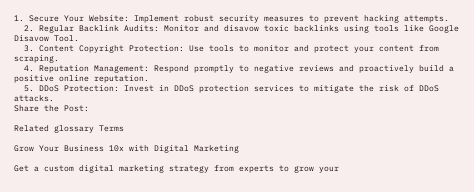1. Secure Your Website: Implement robust security measures to prevent hacking attempts.
  2. Regular Backlink Audits: Monitor and disavow toxic backlinks using tools like Google Disavow Tool.
  3. Content Copyright Protection: Use tools to monitor and protect your content from scraping.
  4. Reputation Management: Respond promptly to negative reviews and proactively build a positive online reputation.
  5. DDoS Protection: Invest in DDoS protection services to mitigate the risk of DDoS attacks.
Share the Post:

Related glossary Terms

Grow Your Business 10x with Digital Marketing

Get a custom digital marketing strategy from experts to grow your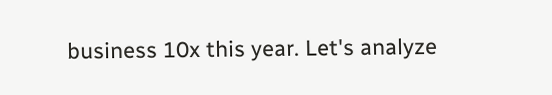business 10x this year. Let's analyze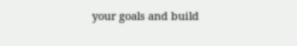your goals and build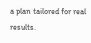a plan tailored for real results.